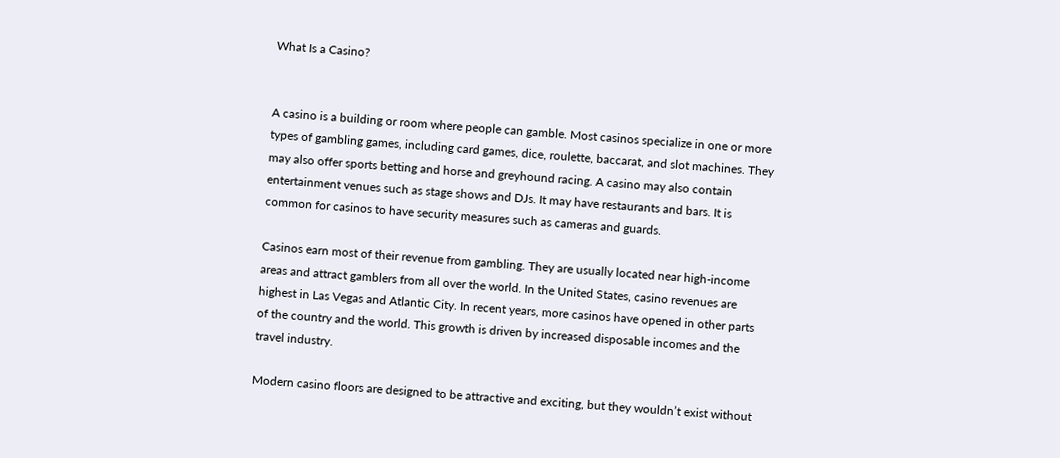What Is a Casino?


A casino is a building or room where people can gamble. Most casinos specialize in one or more types of gambling games, including card games, dice, roulette, baccarat, and slot machines. They may also offer sports betting and horse and greyhound racing. A casino may also contain entertainment venues such as stage shows and DJs. It may have restaurants and bars. It is common for casinos to have security measures such as cameras and guards.

Casinos earn most of their revenue from gambling. They are usually located near high-income areas and attract gamblers from all over the world. In the United States, casino revenues are highest in Las Vegas and Atlantic City. In recent years, more casinos have opened in other parts of the country and the world. This growth is driven by increased disposable incomes and the travel industry.

Modern casino floors are designed to be attractive and exciting, but they wouldn’t exist without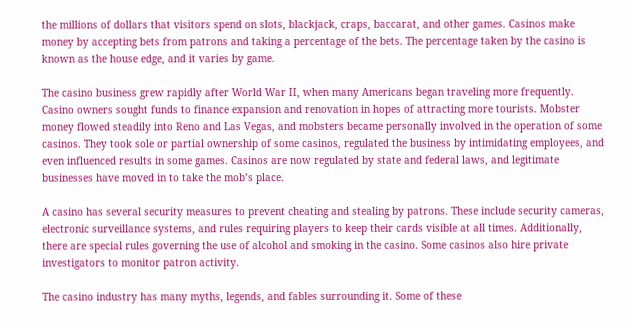the millions of dollars that visitors spend on slots, blackjack, craps, baccarat, and other games. Casinos make money by accepting bets from patrons and taking a percentage of the bets. The percentage taken by the casino is known as the house edge, and it varies by game.

The casino business grew rapidly after World War II, when many Americans began traveling more frequently. Casino owners sought funds to finance expansion and renovation in hopes of attracting more tourists. Mobster money flowed steadily into Reno and Las Vegas, and mobsters became personally involved in the operation of some casinos. They took sole or partial ownership of some casinos, regulated the business by intimidating employees, and even influenced results in some games. Casinos are now regulated by state and federal laws, and legitimate businesses have moved in to take the mob’s place.

A casino has several security measures to prevent cheating and stealing by patrons. These include security cameras, electronic surveillance systems, and rules requiring players to keep their cards visible at all times. Additionally, there are special rules governing the use of alcohol and smoking in the casino. Some casinos also hire private investigators to monitor patron activity.

The casino industry has many myths, legends, and fables surrounding it. Some of these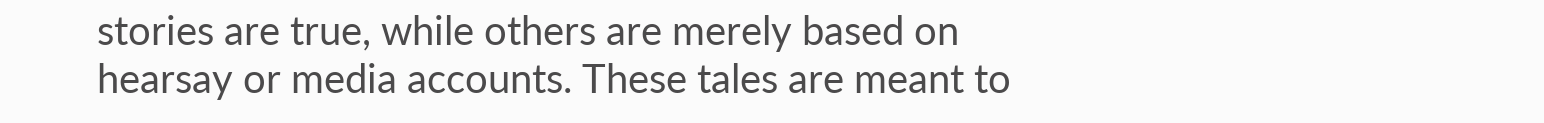stories are true, while others are merely based on hearsay or media accounts. These tales are meant to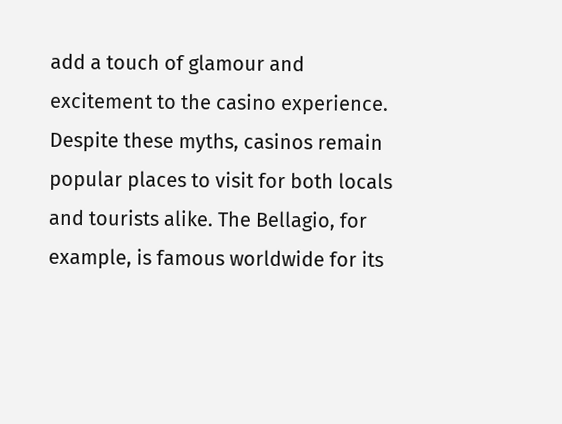add a touch of glamour and excitement to the casino experience. Despite these myths, casinos remain popular places to visit for both locals and tourists alike. The Bellagio, for example, is famous worldwide for its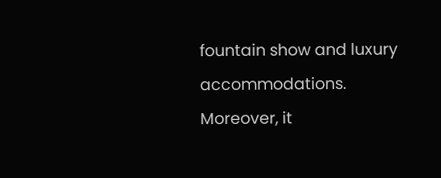fountain show and luxury accommodations. Moreover, it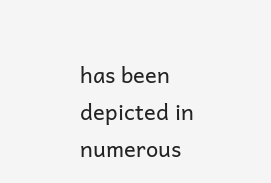has been depicted in numerous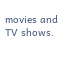movies and TV shows.